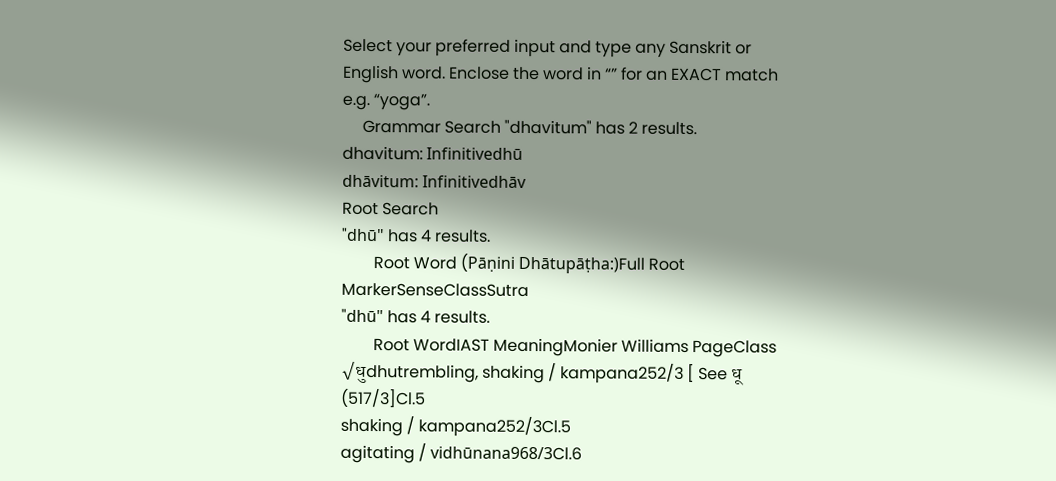Select your preferred input and type any Sanskrit or English word. Enclose the word in “” for an EXACT match e.g. “yoga”.
     Grammar Search "dhavitum" has 2 results.
dhavitum: Infinitivedhū
dhāvitum: Infinitivedhāv
Root Search
"dhū" has 4 results.
        Root Word (Pāṇini Dhātupāṭha:)Full Root MarkerSenseClassSutra
"dhū" has 4 results.
        Root WordIAST MeaningMonier Williams PageClass
√धुdhutrembling, shaking / kampana252/3 [ See धू (517/3]Cl.5
shaking / kampana252/3Cl.5
agitating / vidhūnana968/3Cl.6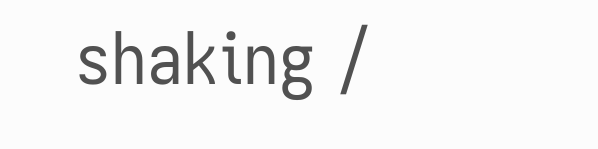shaking /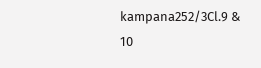kampana252/3Cl.9 & 10